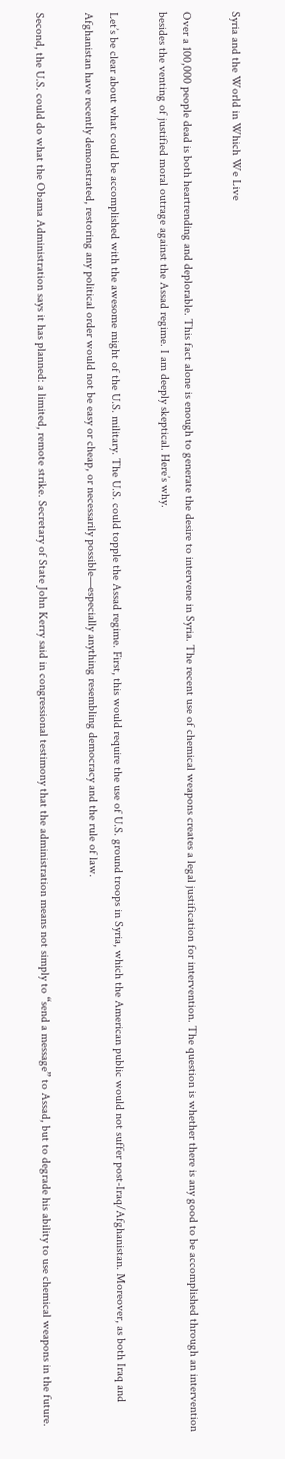Syria and the World in Which We Live

Over a 100,000 people dead is both heartrending and deplorable. This fact alone is enough to generate the desire to intervene in Syria. The recent use of chemical weapons creates a legal justification for intervention. The question is whether there is any good to be accomplished through an intervention besides the venting of justified moral outrage against the Assad regime. I am deeply skeptical. Here’s why.

Let’s be clear about what could be accomplished with the awesome might of the U.S. military. The U.S. could topple the Assad regime. First, this would require the use of U.S. ground troops in Syria, which the American public would not suffer post-Iraq/Afghanistan. Moreover, as both Iraq and Afghanistan have recently demonstrated, restoring any political order would not be easy or cheap, or necessarily possible—especially anything resembling democracy and the rule of law.

Second, the U.S. could do what the Obama Administration says it has planned: a limited, remote strike. Secretary of State John Kerry said in congressional testimony that the administration means not simply to “send a message” to Assad, but to degrade his ability to use chemical weapons in the future.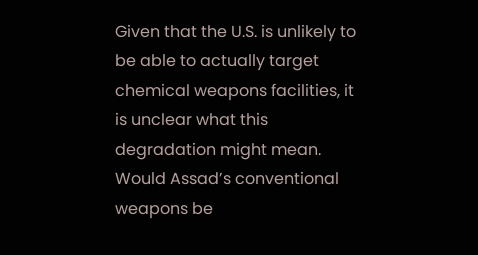Given that the U.S. is unlikely to be able to actually target chemical weapons facilities, it is unclear what this degradation might mean. Would Assad’s conventional weapons be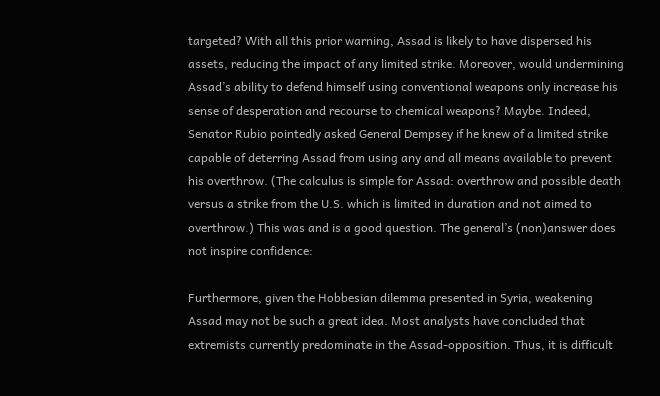targeted? With all this prior warning, Assad is likely to have dispersed his assets, reducing the impact of any limited strike. Moreover, would undermining Assad’s ability to defend himself using conventional weapons only increase his sense of desperation and recourse to chemical weapons? Maybe. Indeed, Senator Rubio pointedly asked General Dempsey if he knew of a limited strike capable of deterring Assad from using any and all means available to prevent his overthrow. (The calculus is simple for Assad: overthrow and possible death versus a strike from the U.S. which is limited in duration and not aimed to overthrow.) This was and is a good question. The general’s (non)answer does not inspire confidence:

Furthermore, given the Hobbesian dilemma presented in Syria, weakening Assad may not be such a great idea. Most analysts have concluded that extremists currently predominate in the Assad-opposition. Thus, it is difficult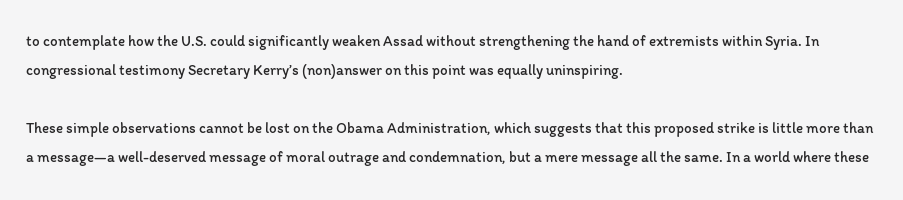to contemplate how the U.S. could significantly weaken Assad without strengthening the hand of extremists within Syria. In congressional testimony Secretary Kerry’s (non)answer on this point was equally uninspiring.

These simple observations cannot be lost on the Obama Administration, which suggests that this proposed strike is little more than a message—a well-deserved message of moral outrage and condemnation, but a mere message all the same. In a world where these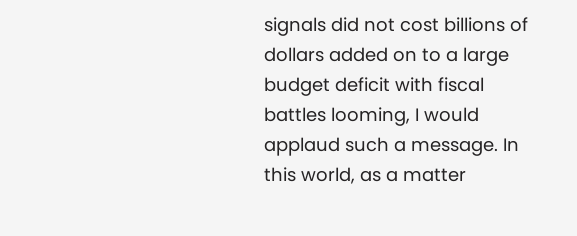signals did not cost billions of dollars added on to a large budget deficit with fiscal battles looming, I would applaud such a message. In this world, as a matter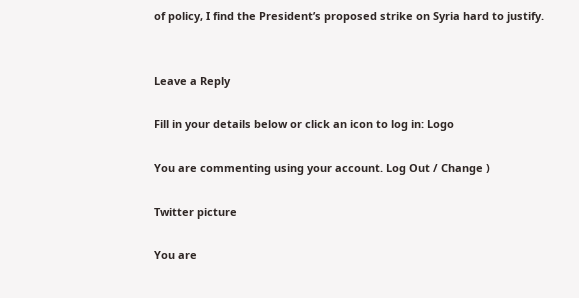of policy, I find the President’s proposed strike on Syria hard to justify.


Leave a Reply

Fill in your details below or click an icon to log in: Logo

You are commenting using your account. Log Out / Change )

Twitter picture

You are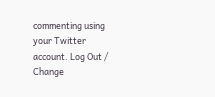commenting using your Twitter account. Log Out / Change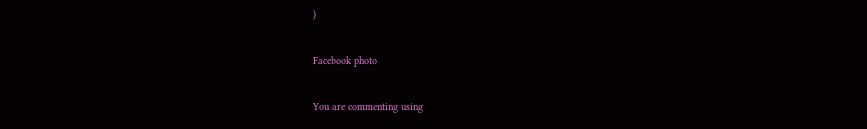)

Facebook photo

You are commenting using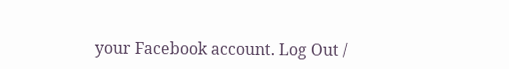your Facebook account. Log Out /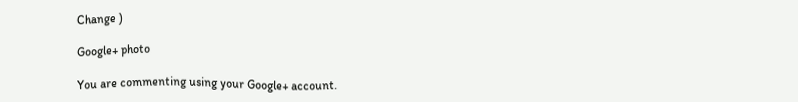Change )

Google+ photo

You are commenting using your Google+ account.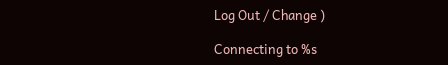Log Out / Change )

Connecting to %s